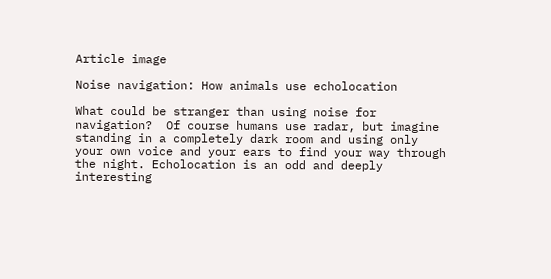Article image

Noise navigation: How animals use echolocation

What could be stranger than using noise for navigation?  Of course humans use radar, but imagine standing in a completely dark room and using only your own voice and your ears to find your way through the night. Echolocation is an odd and deeply interesting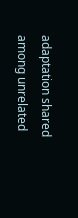adaptation shared among unrelated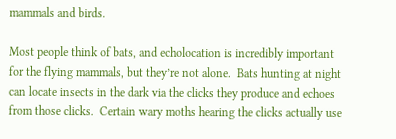mammals and birds.

Most people think of bats, and echolocation is incredibly important for the flying mammals, but they’re not alone.  Bats hunting at night can locate insects in the dark via the clicks they produce and echoes from those clicks.  Certain wary moths hearing the clicks actually use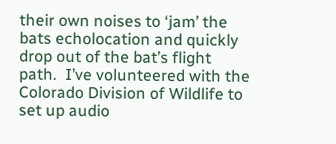their own noises to ‘jam’ the bats echolocation and quickly drop out of the bat’s flight path.  I’ve volunteered with the Colorado Division of Wildlife to set up audio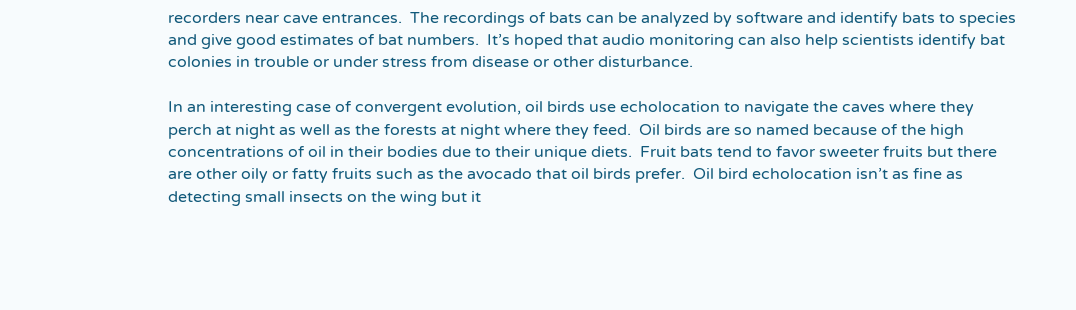recorders near cave entrances.  The recordings of bats can be analyzed by software and identify bats to species and give good estimates of bat numbers.  It’s hoped that audio monitoring can also help scientists identify bat colonies in trouble or under stress from disease or other disturbance.

In an interesting case of convergent evolution, oil birds use echolocation to navigate the caves where they perch at night as well as the forests at night where they feed.  Oil birds are so named because of the high concentrations of oil in their bodies due to their unique diets.  Fruit bats tend to favor sweeter fruits but there are other oily or fatty fruits such as the avocado that oil birds prefer.  Oil bird echolocation isn’t as fine as detecting small insects on the wing but it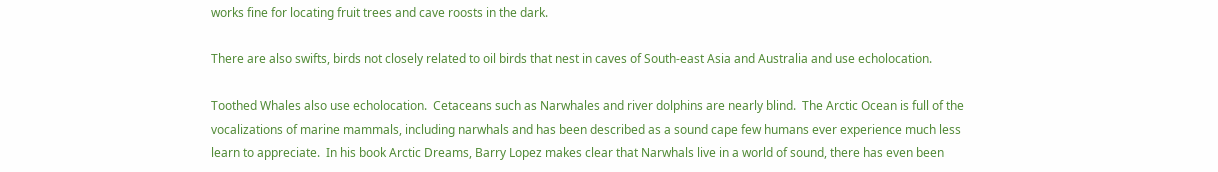works fine for locating fruit trees and cave roosts in the dark.

There are also swifts, birds not closely related to oil birds that nest in caves of South-east Asia and Australia and use echolocation.

Toothed Whales also use echolocation.  Cetaceans such as Narwhales and river dolphins are nearly blind.  The Arctic Ocean is full of the vocalizations of marine mammals, including narwhals and has been described as a sound cape few humans ever experience much less learn to appreciate.  In his book Arctic Dreams, Barry Lopez makes clear that Narwhals live in a world of sound, there has even been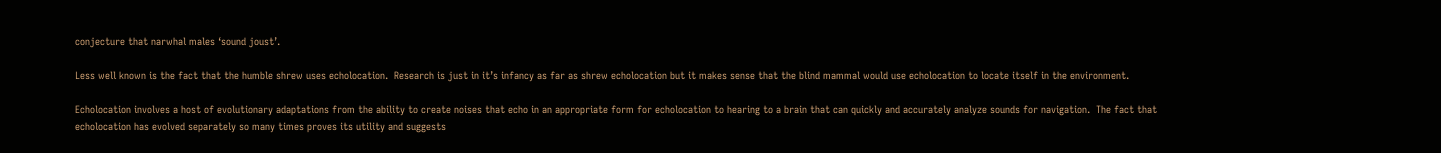conjecture that narwhal males ‘sound joust’.

Less well known is the fact that the humble shrew uses echolocation.  Research is just in it’s infancy as far as shrew echolocation but it makes sense that the blind mammal would use echolocation to locate itself in the environment.

Echolocation involves a host of evolutionary adaptations from the ability to create noises that echo in an appropriate form for echolocation to hearing to a brain that can quickly and accurately analyze sounds for navigation.  The fact that echolocation has evolved separately so many times proves its utility and suggests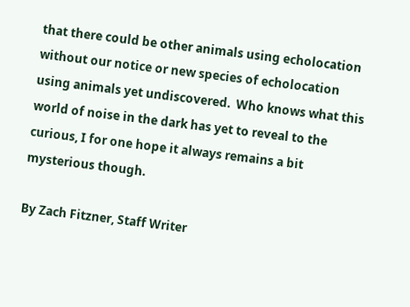that there could be other animals using echolocation without our notice or new species of echolocation using animals yet undiscovered.  Who knows what this world of noise in the dark has yet to reveal to the curious, I for one hope it always remains a bit mysterious though.

By Zach Fitzner, Staff Writer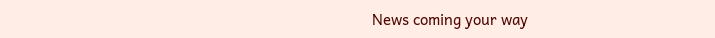News coming your way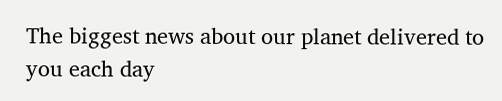The biggest news about our planet delivered to you each day